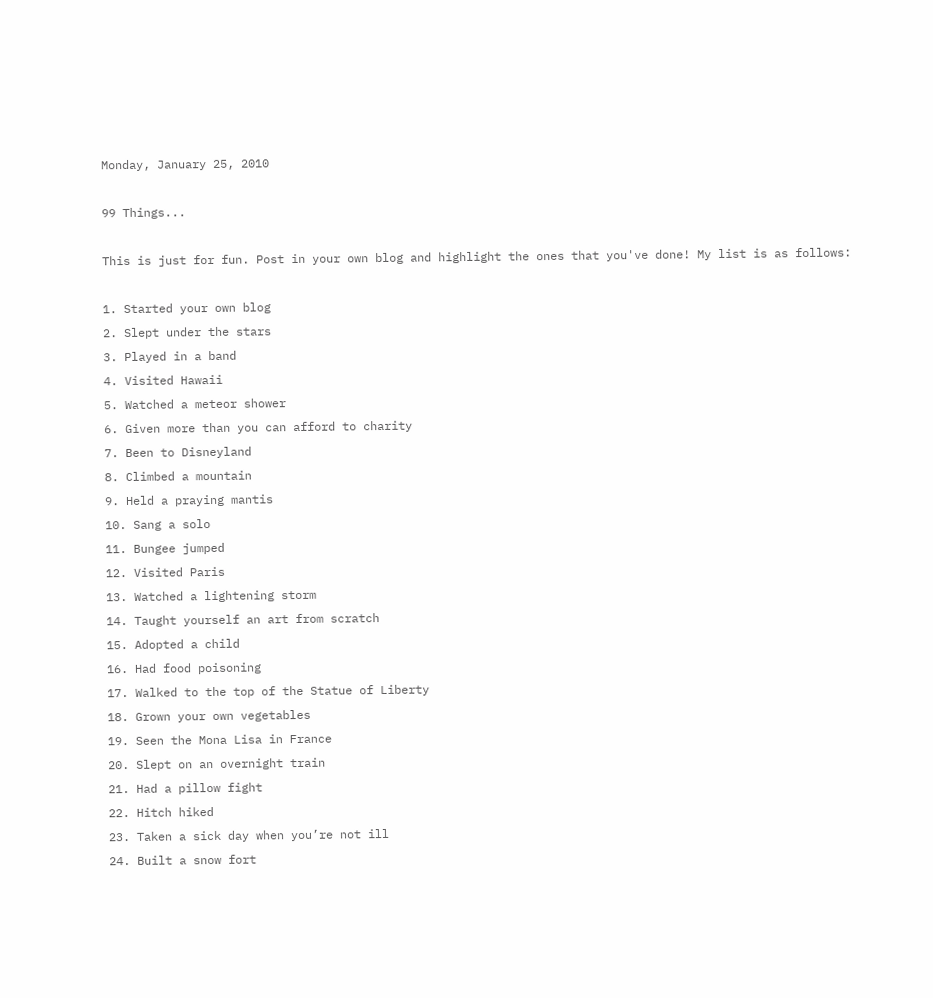Monday, January 25, 2010

99 Things...

This is just for fun. Post in your own blog and highlight the ones that you've done! My list is as follows:

1. Started your own blog
2. Slept under the stars
3. Played in a band
4. Visited Hawaii
5. Watched a meteor shower
6. Given more than you can afford to charity
7. Been to Disneyland
8. Climbed a mountain
9. Held a praying mantis
10. Sang a solo
11. Bungee jumped
12. Visited Paris
13. Watched a lightening storm
14. Taught yourself an art from scratch
15. Adopted a child
16. Had food poisoning
17. Walked to the top of the Statue of Liberty
18. Grown your own vegetables
19. Seen the Mona Lisa in France
20. Slept on an overnight train
21. Had a pillow fight
22. Hitch hiked
23. Taken a sick day when you’re not ill
24. Built a snow fort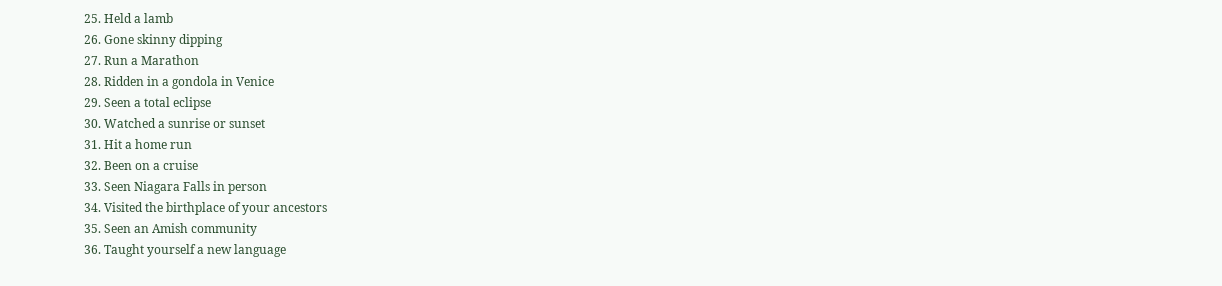25. Held a lamb
26. Gone skinny dipping
27. Run a Marathon
28. Ridden in a gondola in Venice
29. Seen a total eclipse
30. Watched a sunrise or sunset
31. Hit a home run
32. Been on a cruise
33. Seen Niagara Falls in person
34. Visited the birthplace of your ancestors
35. Seen an Amish community
36. Taught yourself a new language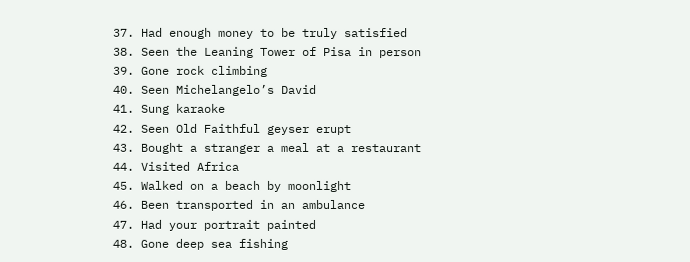37. Had enough money to be truly satisfied
38. Seen the Leaning Tower of Pisa in person
39. Gone rock climbing
40. Seen Michelangelo’s David
41. Sung karaoke
42. Seen Old Faithful geyser erupt
43. Bought a stranger a meal at a restaurant
44. Visited Africa
45. Walked on a beach by moonlight
46. Been transported in an ambulance
47. Had your portrait painted
48. Gone deep sea fishing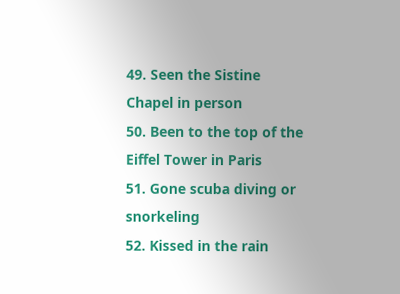49. Seen the Sistine Chapel in person
50. Been to the top of the Eiffel Tower in Paris
51. Gone scuba diving or snorkeling
52. Kissed in the rain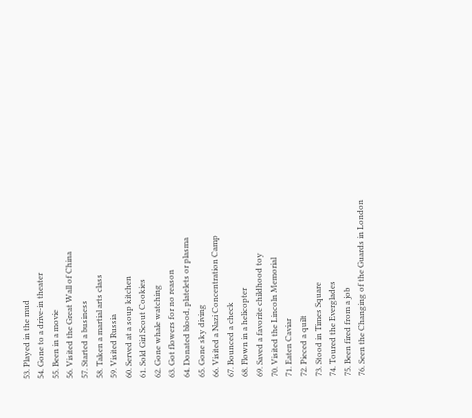53. Played in the mud
54. Gone to a drive-in theater
55. Been in a movie
56. Visited the Great Wall of China
57. Started a business
58. Taken a martial arts class
59. Visited Russia
60. Served at a soup kitchen
61. Sold Girl Scout Cookies
62. Gone whale watching
63. Got flowers for no reason
64. Donated blood, platelets or plasma
65. Gone sky diving
66. Visited a Nazi Concentration Camp
67. Bounced a check
68. Flown in a helicopter
69. Saved a favorite childhood toy
70. Visited the Lincoln Memorial
71. Eaten Caviar
72. Pieced a quilt
73. Stood in Times Square
74. Toured the Everglades
75. Been fired from a job
76. Seen the Changing of the Guards in London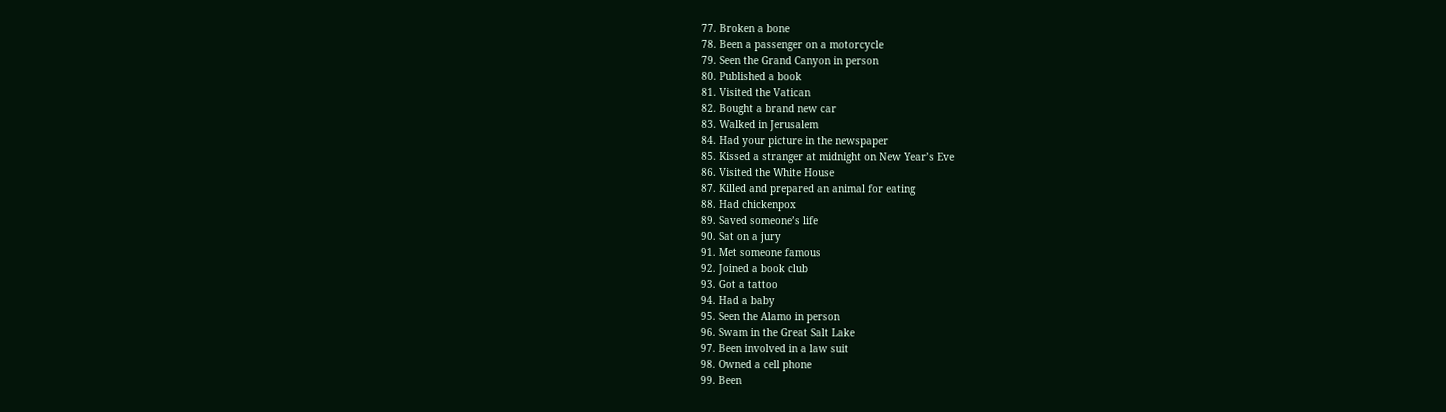77. Broken a bone
78. Been a passenger on a motorcycle
79. Seen the Grand Canyon in person
80. Published a book
81. Visited the Vatican
82. Bought a brand new car
83. Walked in Jerusalem
84. Had your picture in the newspaper
85. Kissed a stranger at midnight on New Year’s Eve
86. Visited the White House
87. Killed and prepared an animal for eating
88. Had chickenpox
89. Saved someone’s life
90. Sat on a jury
91. Met someone famous
92. Joined a book club
93. Got a tattoo
94. Had a baby
95. Seen the Alamo in person
96. Swam in the Great Salt Lake
97. Been involved in a law suit
98. Owned a cell phone
99. Been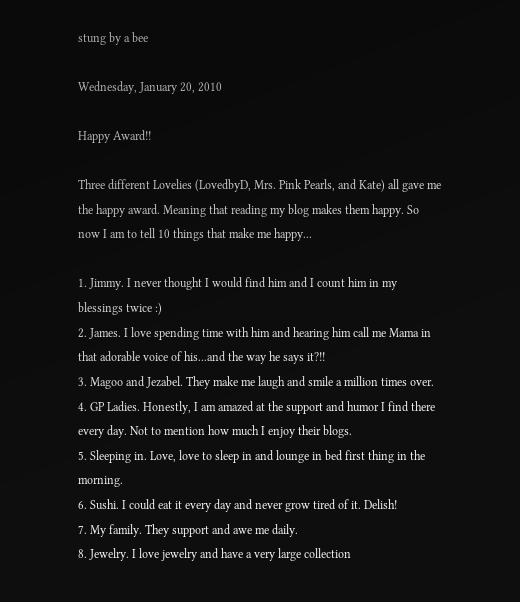stung by a bee

Wednesday, January 20, 2010

Happy Award!!

Three different Lovelies (LovedbyD, Mrs. Pink Pearls, and Kate) all gave me the happy award. Meaning that reading my blog makes them happy. So now I am to tell 10 things that make me happy...

1. Jimmy. I never thought I would find him and I count him in my blessings twice :)
2. James. I love spending time with him and hearing him call me Mama in that adorable voice of his...and the way he says it?!!
3. Magoo and Jezabel. They make me laugh and smile a million times over.
4. GP Ladies. Honestly, I am amazed at the support and humor I find there every day. Not to mention how much I enjoy their blogs.
5. Sleeping in. Love, love to sleep in and lounge in bed first thing in the morning.
6. Sushi. I could eat it every day and never grow tired of it. Delish!
7. My family. They support and awe me daily.
8. Jewelry. I love jewelry and have a very large collection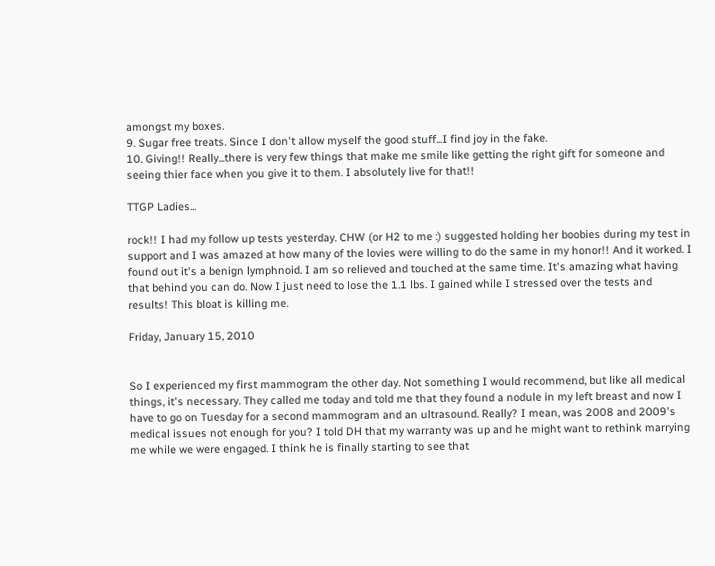amongst my boxes.
9. Sugar free treats. Since I don't allow myself the good stuff...I find joy in the fake.
10. Giving!! Really...there is very few things that make me smile like getting the right gift for someone and seeing thier face when you give it to them. I absolutely live for that!!

TTGP Ladies...

rock!! I had my follow up tests yesterday. CHW (or H2 to me :) suggested holding her boobies during my test in support and I was amazed at how many of the lovies were willing to do the same in my honor!! And it worked. I found out it's a benign lymphnoid. I am so relieved and touched at the same time. It's amazing what having that behind you can do. Now I just need to lose the 1.1 lbs. I gained while I stressed over the tests and results! This bloat is killing me.

Friday, January 15, 2010


So I experienced my first mammogram the other day. Not something I would recommend, but like all medical things, it's necessary. They called me today and told me that they found a nodule in my left breast and now I have to go on Tuesday for a second mammogram and an ultrasound. Really? I mean, was 2008 and 2009's medical issues not enough for you? I told DH that my warranty was up and he might want to rethink marrying me while we were engaged. I think he is finally starting to see that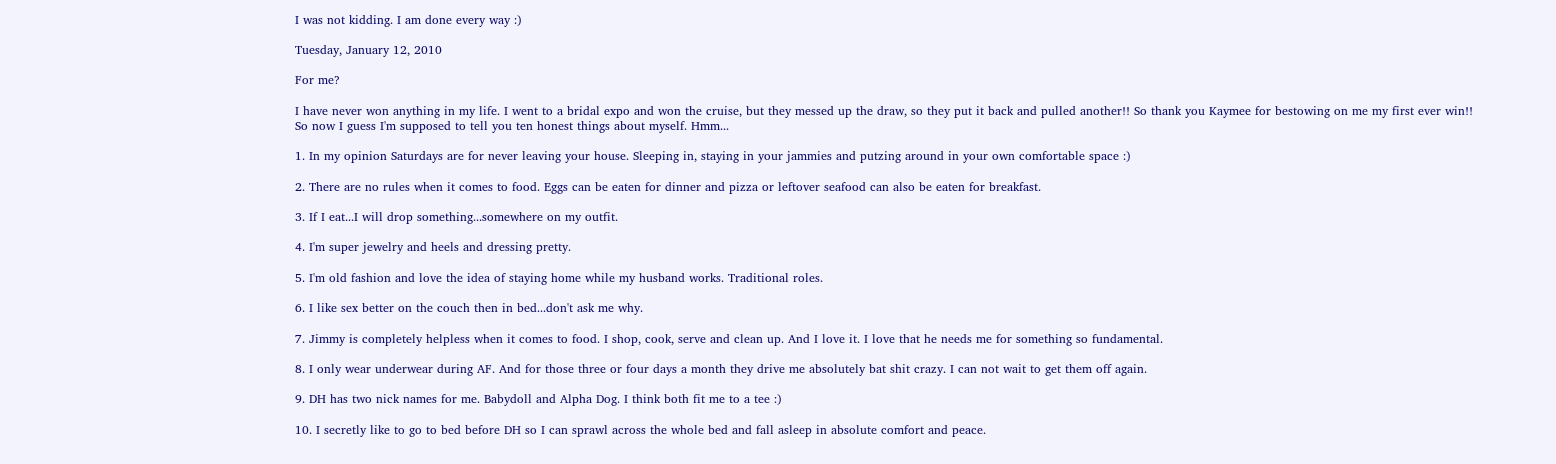I was not kidding. I am done every way :)

Tuesday, January 12, 2010

For me?

I have never won anything in my life. I went to a bridal expo and won the cruise, but they messed up the draw, so they put it back and pulled another!! So thank you Kaymee for bestowing on me my first ever win!!
So now I guess I'm supposed to tell you ten honest things about myself. Hmm...

1. In my opinion Saturdays are for never leaving your house. Sleeping in, staying in your jammies and putzing around in your own comfortable space :)

2. There are no rules when it comes to food. Eggs can be eaten for dinner and pizza or leftover seafood can also be eaten for breakfast.

3. If I eat...I will drop something...somewhere on my outfit.

4. I'm super jewelry and heels and dressing pretty.

5. I'm old fashion and love the idea of staying home while my husband works. Traditional roles.

6. I like sex better on the couch then in bed...don't ask me why.

7. Jimmy is completely helpless when it comes to food. I shop, cook, serve and clean up. And I love it. I love that he needs me for something so fundamental.

8. I only wear underwear during AF. And for those three or four days a month they drive me absolutely bat shit crazy. I can not wait to get them off again.

9. DH has two nick names for me. Babydoll and Alpha Dog. I think both fit me to a tee :)

10. I secretly like to go to bed before DH so I can sprawl across the whole bed and fall asleep in absolute comfort and peace.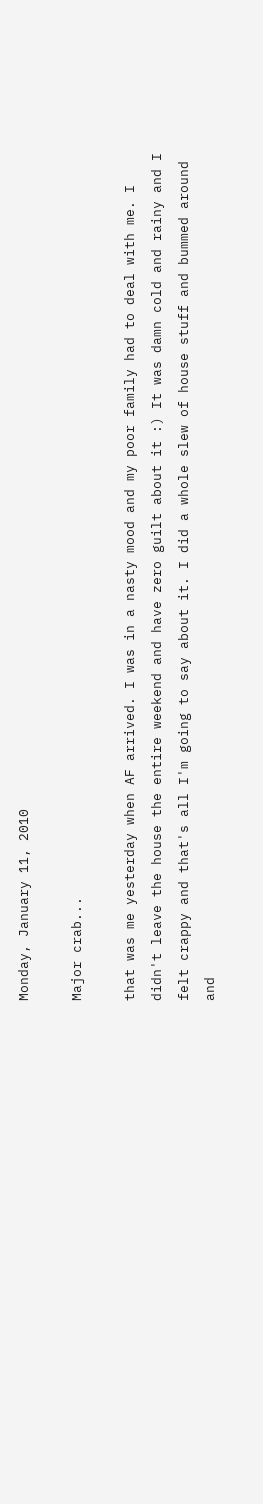Monday, January 11, 2010

Major crab...

that was me yesterday when AF arrived. I was in a nasty mood and my poor family had to deal with me. I didn't leave the house the entire weekend and have zero guilt about it :) It was damn cold and rainy and I felt crappy and that's all I'm going to say about it. I did a whole slew of house stuff and bummed around and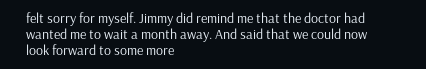felt sorry for myself. Jimmy did remind me that the doctor had wanted me to wait a month away. And said that we could now look forward to some more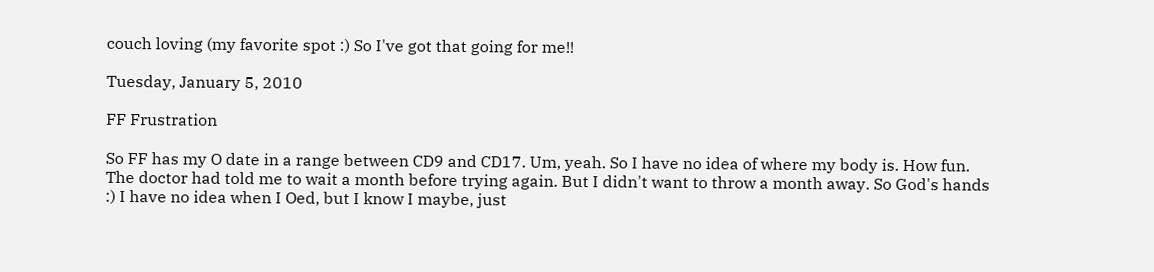couch loving (my favorite spot :) So I've got that going for me!!

Tuesday, January 5, 2010

FF Frustration

So FF has my O date in a range between CD9 and CD17. Um, yeah. So I have no idea of where my body is. How fun. The doctor had told me to wait a month before trying again. But I didn't want to throw a month away. So God's hands :) I have no idea when I Oed, but I know I maybe, just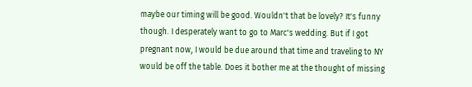maybe our timing will be good. Wouldn't that be lovely? It's funny though. I desperately want to go to Marc's wedding. But if I got pregnant now, I would be due around that time and traveling to NY would be off the table. Does it bother me at the thought of missing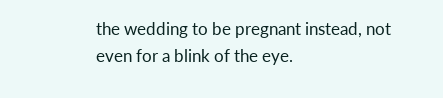the wedding to be pregnant instead, not even for a blink of the eye.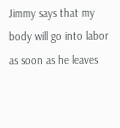Jimmy says that my body will go into labor as soon as he leaves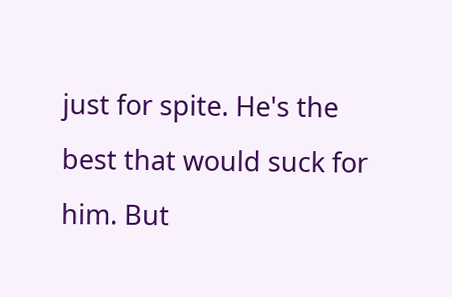just for spite. He's the best that would suck for him. But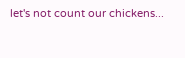let's not count our chickens...